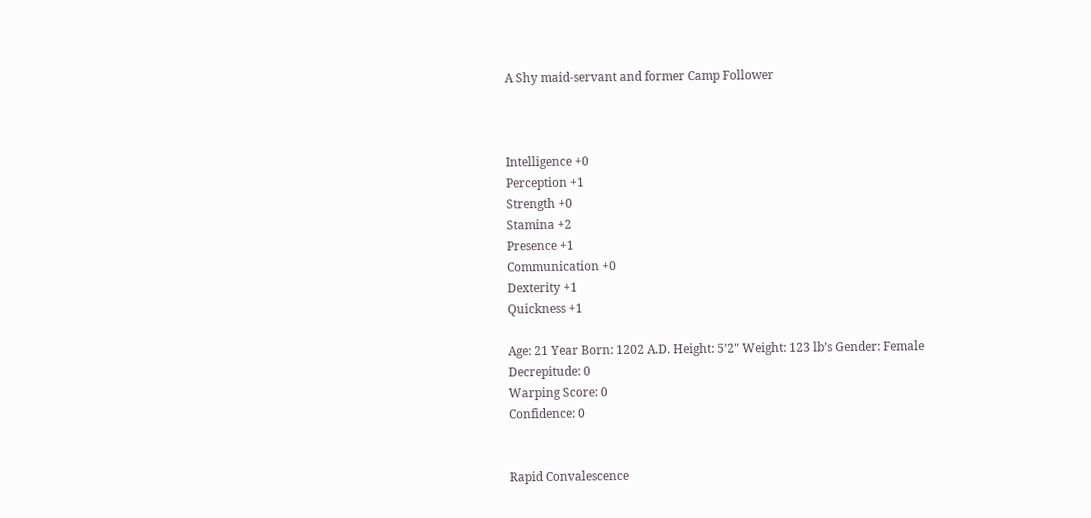A Shy maid-servant and former Camp Follower



Intelligence +0
Perception +1
Strength +0
Stamina +2
Presence +1
Communication +0
Dexterity +1
Quickness +1

Age: 21 Year Born: 1202 A.D. Height: 5’2" Weight: 123 lb’s Gender: Female
Decrepitude: 0
Warping Score: 0
Confidence: 0


Rapid Convalescence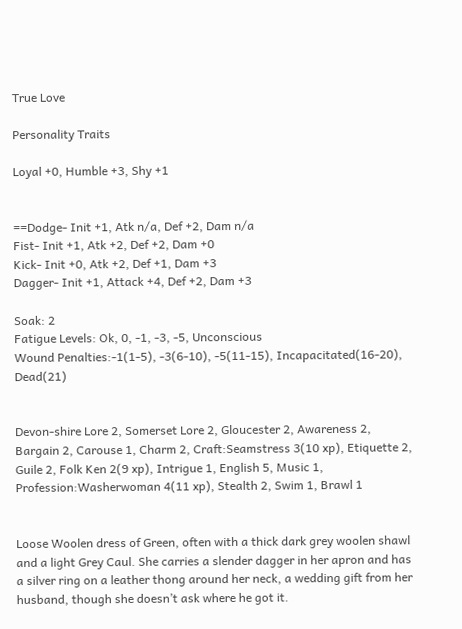True Love

Personality Traits

Loyal +0, Humble +3, Shy +1


==Dodge- Init +1, Atk n/a, Def +2, Dam n/a
Fist- Init +1, Atk +2, Def +2, Dam +0
Kick- Init +0, Atk +2, Def +1, Dam +3
Dagger- Init +1, Attack +4, Def +2, Dam +3

Soak: 2
Fatigue Levels: Ok, 0, -1, -3, -5, Unconscious
Wound Penalties:-1(1-5), -3(6-10), -5(11-15), Incapacitated(16-20), Dead(21)


Devon-shire Lore 2, Somerset Lore 2, Gloucester 2, Awareness 2, Bargain 2, Carouse 1, Charm 2, Craft:Seamstress 3(10 xp), Etiquette 2, Guile 2, Folk Ken 2(9 xp), Intrigue 1, English 5, Music 1, Profession:Washerwoman 4(11 xp), Stealth 2, Swim 1, Brawl 1


Loose Woolen dress of Green, often with a thick dark grey woolen shawl and a light Grey Caul. She carries a slender dagger in her apron and has a silver ring on a leather thong around her neck, a wedding gift from her husband, though she doesn’t ask where he got it.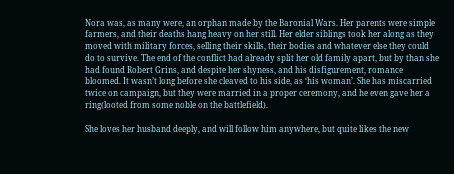Nora was, as many were, an orphan made by the Baronial Wars. Her parents were simple farmers, and their deaths hang heavy on her still. Her elder siblings took her along as they moved with military forces, selling their skills, their bodies and whatever else they could do to survive. The end of the conflict had already split her old family apart, but by than she had found Robert Grins, and despite her shyness, and his disfigurement, romance bloomed. It wasn’t long before she cleaved to his side, as ‘his woman’. She has miscarried twice on campaign, but they were married in a proper ceremony, and he even gave her a ring(looted from some noble on the battlefield).

She loves her husband deeply, and will follow him anywhere, but quite likes the new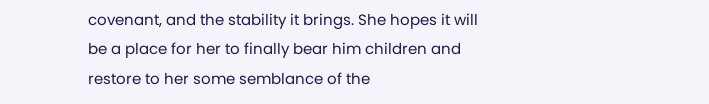covenant, and the stability it brings. She hopes it will be a place for her to finally bear him children and restore to her some semblance of the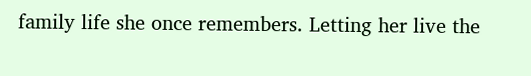family life she once remembers. Letting her live the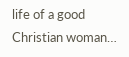life of a good Christian woman…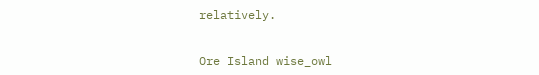relatively.


Ore Island wise_owl